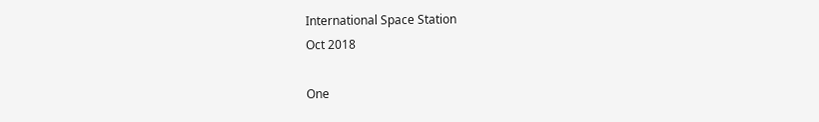International Space Station
Oct 2018

One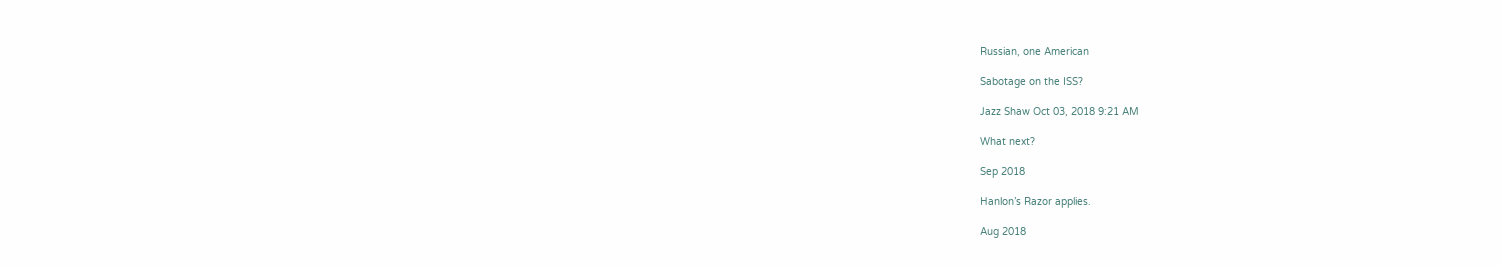Russian, one American

Sabotage on the ISS?

Jazz Shaw Oct 03, 2018 9:21 AM

What next?

Sep 2018

Hanlon’s Razor applies.

Aug 2018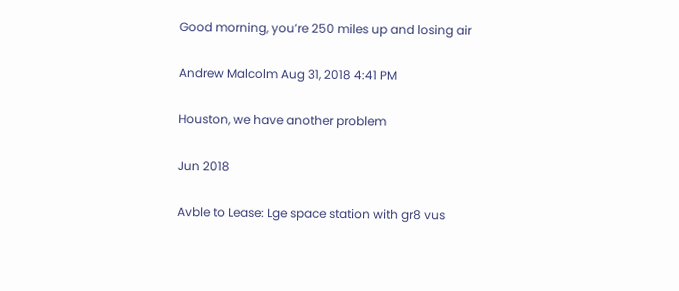Good morning, you’re 250 miles up and losing air

Andrew Malcolm Aug 31, 2018 4:41 PM

Houston, we have another problem

Jun 2018

Avble to Lease: Lge space station with gr8 vus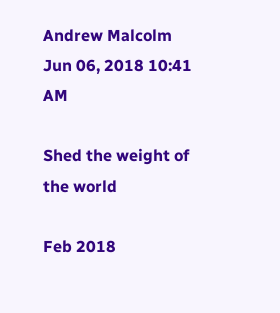Andrew Malcolm Jun 06, 2018 10:41 AM

Shed the weight of the world

Feb 2018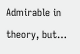Admirable in theory, but…